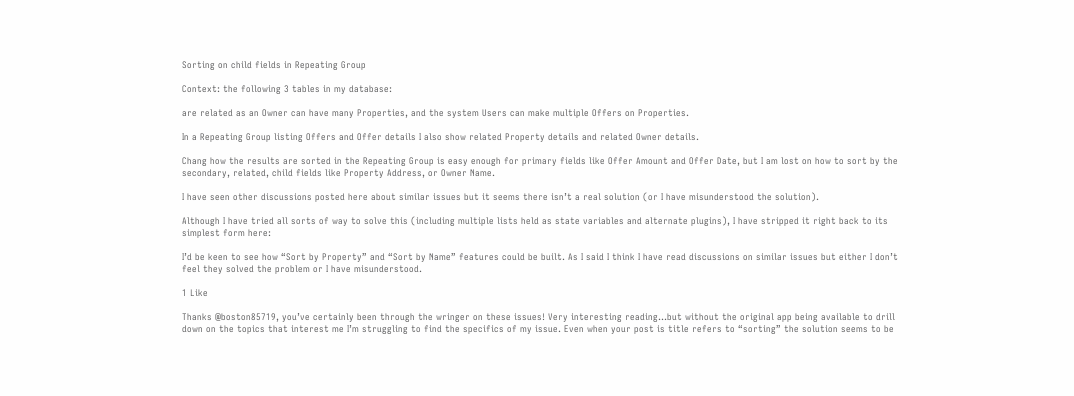Sorting on child fields in Repeating Group

Context: the following 3 tables in my database:

are related as an Owner can have many Properties, and the system Users can make multiple Offers on Properties.

In a Repeating Group listing Offers and Offer details I also show related Property details and related Owner details.

Chang how the results are sorted in the Repeating Group is easy enough for primary fields like Offer Amount and Offer Date, but I am lost on how to sort by the secondary, related, child fields like Property Address, or Owner Name.

I have seen other discussions posted here about similar issues but it seems there isn’t a real solution (or I have misunderstood the solution).

Although I have tried all sorts of way to solve this (including multiple lists held as state variables and alternate plugins), I have stripped it right back to its simplest form here:

I’d be keen to see how “Sort by Property” and “Sort by Name” features could be built. As I said I think I have read discussions on similar issues but either I don’t feel they solved the problem or I have misunderstood.

1 Like

Thanks @boston85719, you’ve certainly been through the wringer on these issues! Very interesting reading…but without the original app being available to drill down on the topics that interest me I’m struggling to find the specifics of my issue. Even when your post is title refers to “sorting” the solution seems to be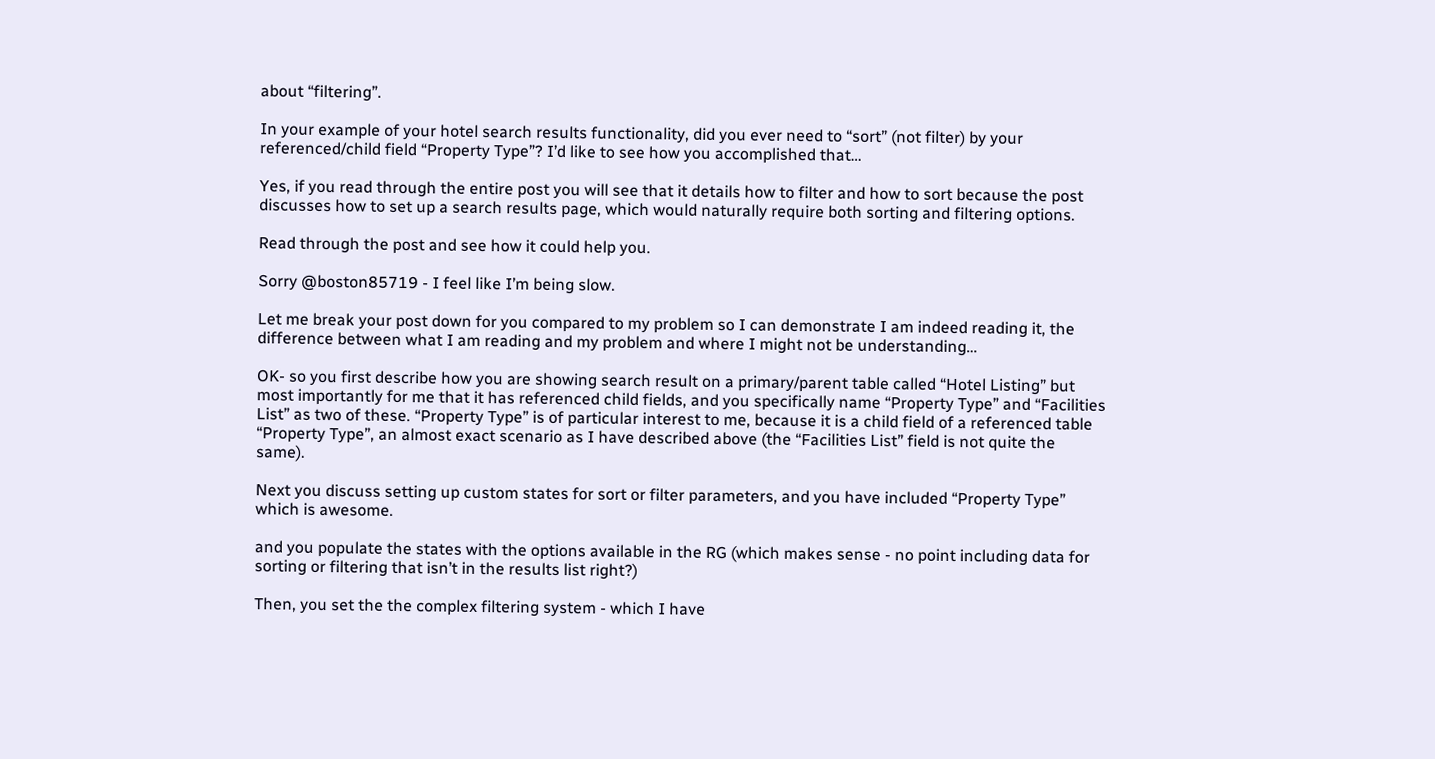about “filtering”.

In your example of your hotel search results functionality, did you ever need to “sort” (not filter) by your referenced/child field “Property Type”? I’d like to see how you accomplished that…

Yes, if you read through the entire post you will see that it details how to filter and how to sort because the post discusses how to set up a search results page, which would naturally require both sorting and filtering options.

Read through the post and see how it could help you.

Sorry @boston85719 - I feel like I’m being slow.

Let me break your post down for you compared to my problem so I can demonstrate I am indeed reading it, the difference between what I am reading and my problem and where I might not be understanding…

OK- so you first describe how you are showing search result on a primary/parent table called “Hotel Listing” but most importantly for me that it has referenced child fields, and you specifically name “Property Type” and “Facilities List” as two of these. “Property Type” is of particular interest to me, because it is a child field of a referenced table “Property Type”, an almost exact scenario as I have described above (the “Facilities List” field is not quite the same).

Next you discuss setting up custom states for sort or filter parameters, and you have included “Property Type” which is awesome.

and you populate the states with the options available in the RG (which makes sense - no point including data for sorting or filtering that isn’t in the results list right?)

Then, you set the the complex filtering system - which I have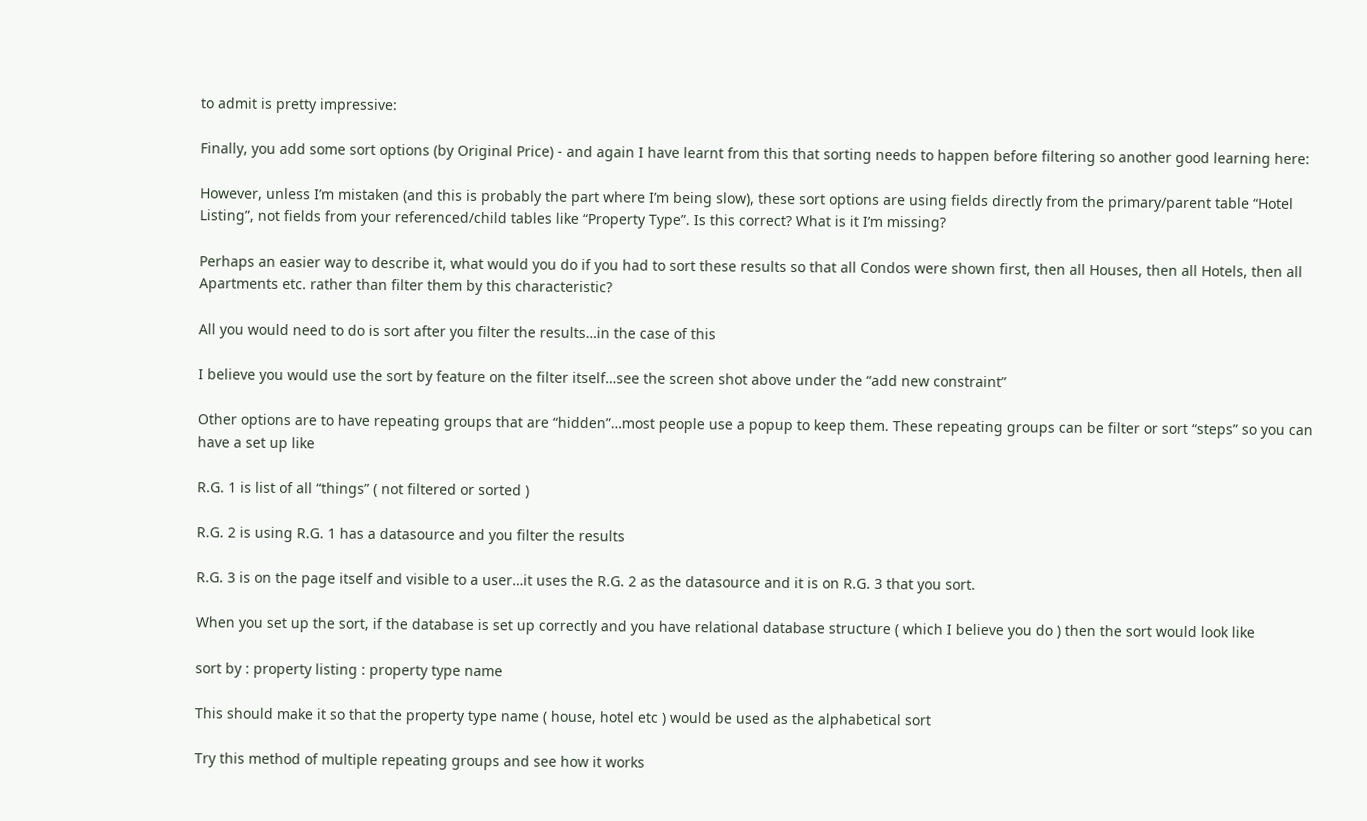to admit is pretty impressive:

Finally, you add some sort options (by Original Price) - and again I have learnt from this that sorting needs to happen before filtering so another good learning here:

However, unless I’m mistaken (and this is probably the part where I’m being slow), these sort options are using fields directly from the primary/parent table “Hotel Listing”, not fields from your referenced/child tables like “Property Type”. Is this correct? What is it I’m missing?

Perhaps an easier way to describe it, what would you do if you had to sort these results so that all Condos were shown first, then all Houses, then all Hotels, then all Apartments etc. rather than filter them by this characteristic?

All you would need to do is sort after you filter the results…in the case of this

I believe you would use the sort by feature on the filter itself…see the screen shot above under the “add new constraint”

Other options are to have repeating groups that are “hidden”…most people use a popup to keep them. These repeating groups can be filter or sort “steps” so you can have a set up like

R.G. 1 is list of all “things” ( not filtered or sorted )

R.G. 2 is using R.G. 1 has a datasource and you filter the results

R.G. 3 is on the page itself and visible to a user…it uses the R.G. 2 as the datasource and it is on R.G. 3 that you sort.

When you set up the sort, if the database is set up correctly and you have relational database structure ( which I believe you do ) then the sort would look like

sort by : property listing : property type name

This should make it so that the property type name ( house, hotel etc ) would be used as the alphabetical sort

Try this method of multiple repeating groups and see how it works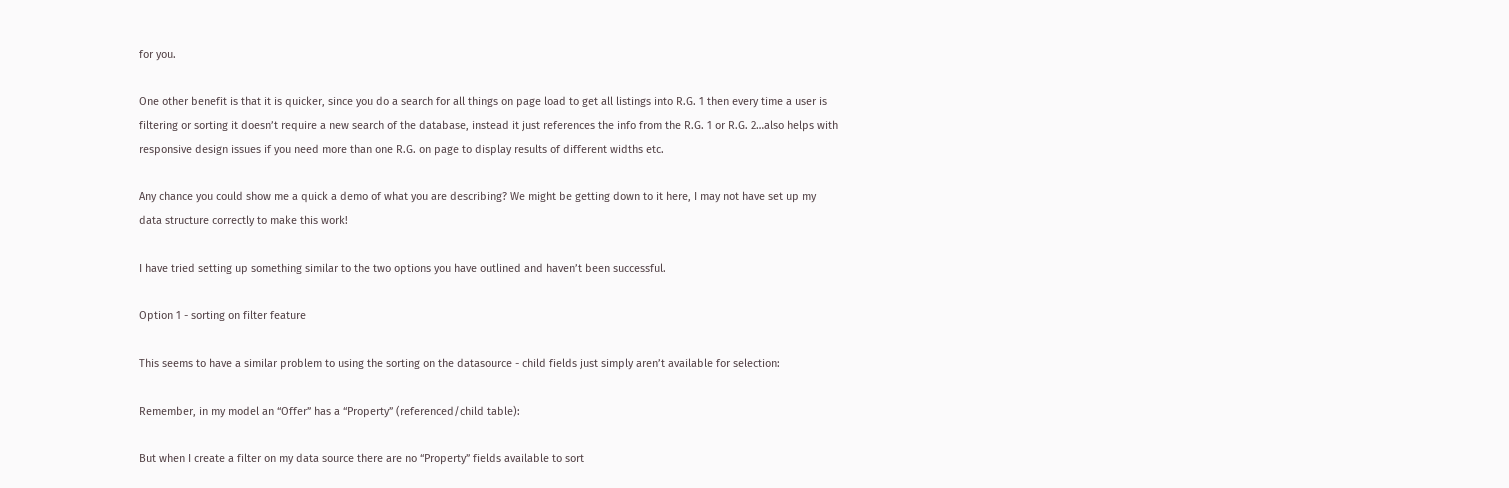for you.

One other benefit is that it is quicker, since you do a search for all things on page load to get all listings into R.G. 1 then every time a user is filtering or sorting it doesn’t require a new search of the database, instead it just references the info from the R.G. 1 or R.G. 2…also helps with responsive design issues if you need more than one R.G. on page to display results of different widths etc.

Any chance you could show me a quick a demo of what you are describing? We might be getting down to it here, I may not have set up my data structure correctly to make this work!

I have tried setting up something similar to the two options you have outlined and haven’t been successful.

Option 1 - sorting on filter feature

This seems to have a similar problem to using the sorting on the datasource - child fields just simply aren’t available for selection:

Remember, in my model an “Offer” has a “Property” (referenced/child table):

But when I create a filter on my data source there are no “Property” fields available to sort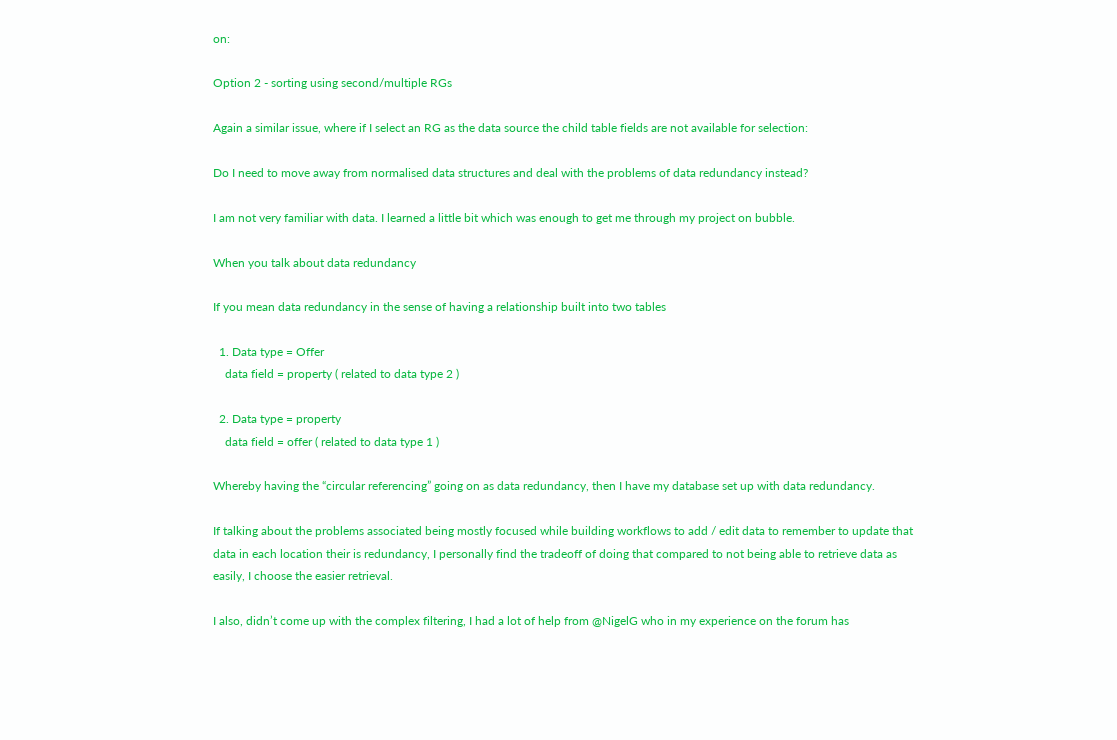on:

Option 2 - sorting using second/multiple RGs

Again a similar issue, where if I select an RG as the data source the child table fields are not available for selection:

Do I need to move away from normalised data structures and deal with the problems of data redundancy instead?

I am not very familiar with data. I learned a little bit which was enough to get me through my project on bubble.

When you talk about data redundancy

If you mean data redundancy in the sense of having a relationship built into two tables

  1. Data type = Offer
    data field = property ( related to data type 2 )

  2. Data type = property
    data field = offer ( related to data type 1 )

Whereby having the “circular referencing” going on as data redundancy, then I have my database set up with data redundancy.

If talking about the problems associated being mostly focused while building workflows to add / edit data to remember to update that data in each location their is redundancy, I personally find the tradeoff of doing that compared to not being able to retrieve data as easily, I choose the easier retrieval.

I also, didn’t come up with the complex filtering, I had a lot of help from @NigelG who in my experience on the forum has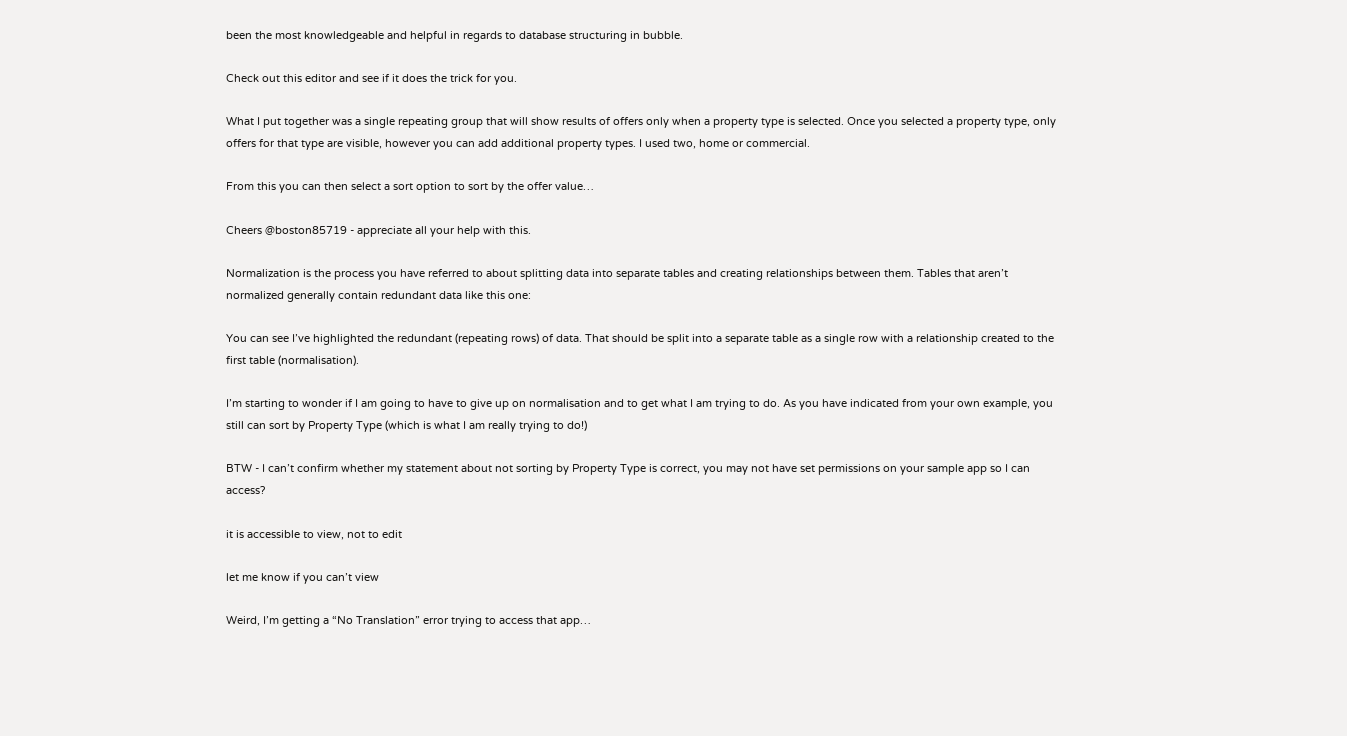been the most knowledgeable and helpful in regards to database structuring in bubble.

Check out this editor and see if it does the trick for you.

What I put together was a single repeating group that will show results of offers only when a property type is selected. Once you selected a property type, only offers for that type are visible, however you can add additional property types. I used two, home or commercial.

From this you can then select a sort option to sort by the offer value…

Cheers @boston85719 - appreciate all your help with this.

Normalization is the process you have referred to about splitting data into separate tables and creating relationships between them. Tables that aren’t normalized generally contain redundant data like this one:

You can see I’ve highlighted the redundant (repeating rows) of data. That should be split into a separate table as a single row with a relationship created to the first table (normalisation).

I’m starting to wonder if I am going to have to give up on normalisation and to get what I am trying to do. As you have indicated from your own example, you still can sort by Property Type (which is what I am really trying to do!)

BTW - I can’t confirm whether my statement about not sorting by Property Type is correct, you may not have set permissions on your sample app so I can access?

it is accessible to view, not to edit

let me know if you can’t view

Weird, I’m getting a “No Translation” error trying to access that app…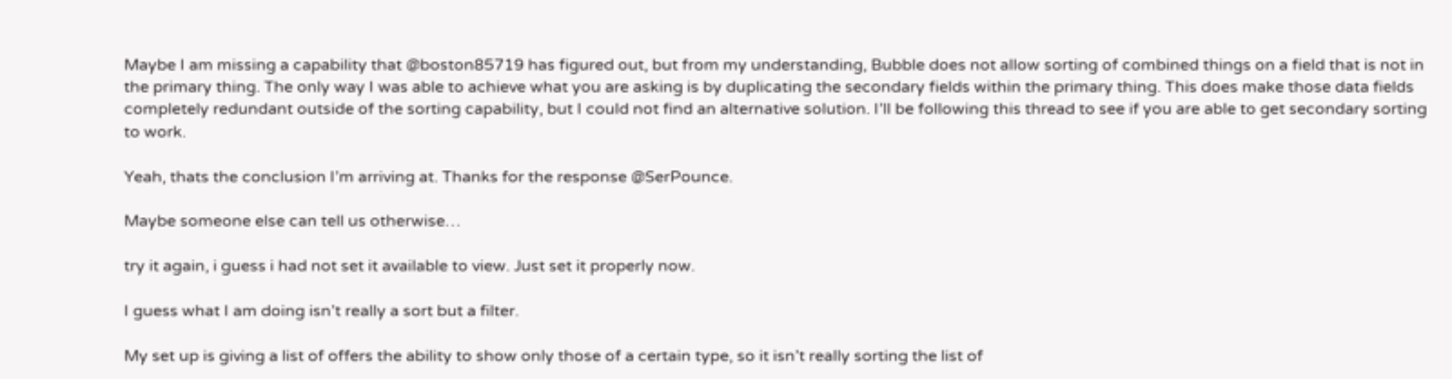Maybe I am missing a capability that @boston85719 has figured out, but from my understanding, Bubble does not allow sorting of combined things on a field that is not in the primary thing. The only way I was able to achieve what you are asking is by duplicating the secondary fields within the primary thing. This does make those data fields completely redundant outside of the sorting capability, but I could not find an alternative solution. I’ll be following this thread to see if you are able to get secondary sorting to work.

Yeah, thats the conclusion I’m arriving at. Thanks for the response @SerPounce.

Maybe someone else can tell us otherwise…

try it again, i guess i had not set it available to view. Just set it properly now.

I guess what I am doing isn’t really a sort but a filter.

My set up is giving a list of offers the ability to show only those of a certain type, so it isn’t really sorting the list of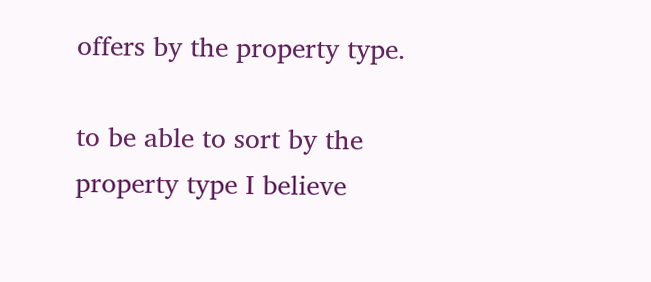offers by the property type.

to be able to sort by the property type I believe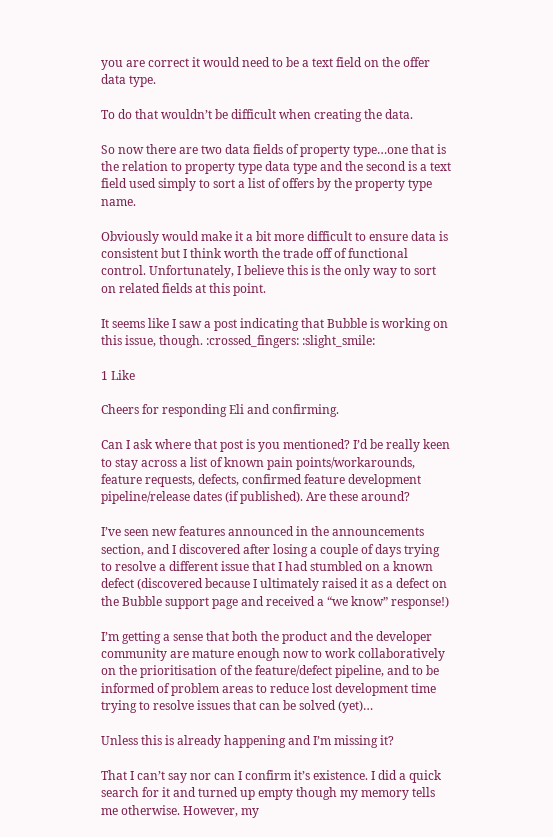you are correct it would need to be a text field on the offer data type.

To do that wouldn’t be difficult when creating the data.

So now there are two data fields of property type…one that is the relation to property type data type and the second is a text field used simply to sort a list of offers by the property type name.

Obviously would make it a bit more difficult to ensure data is consistent but I think worth the trade off of functional control. Unfortunately, I believe this is the only way to sort on related fields at this point.

It seems like I saw a post indicating that Bubble is working on this issue, though. :crossed_fingers: :slight_smile:

1 Like

Cheers for responding Eli and confirming.

Can I ask where that post is you mentioned? I’d be really keen to stay across a list of known pain points/workarounds, feature requests, defects, confirmed feature development pipeline/release dates (if published). Are these around?

I’ve seen new features announced in the announcements section, and I discovered after losing a couple of days trying to resolve a different issue that I had stumbled on a known defect (discovered because I ultimately raised it as a defect on the Bubble support page and received a “we know” response!)

I’m getting a sense that both the product and the developer community are mature enough now to work collaboratively on the prioritisation of the feature/defect pipeline, and to be informed of problem areas to reduce lost development time trying to resolve issues that can be solved (yet)…

Unless this is already happening and I’m missing it?

That I can’t say nor can I confirm it’s existence. I did a quick search for it and turned up empty though my memory tells me otherwise. However, my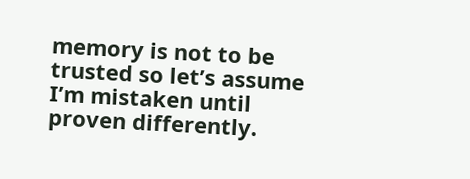memory is not to be trusted so let’s assume I’m mistaken until proven differently.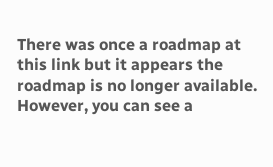There was once a roadmap at this link but it appears the roadmap is no longer available. However, you can see a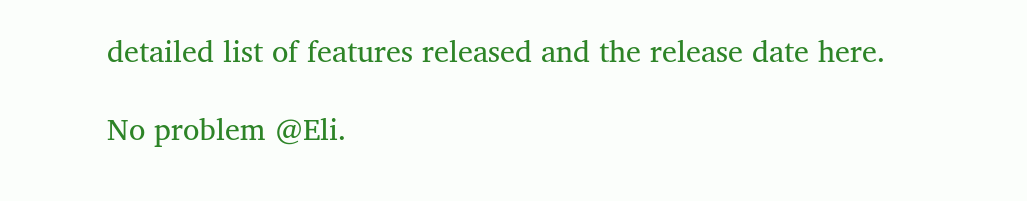detailed list of features released and the release date here.

No problem @Eli.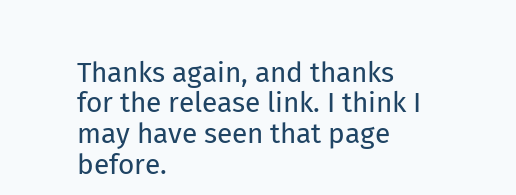Thanks again, and thanks for the release link. I think I may have seen that page before.